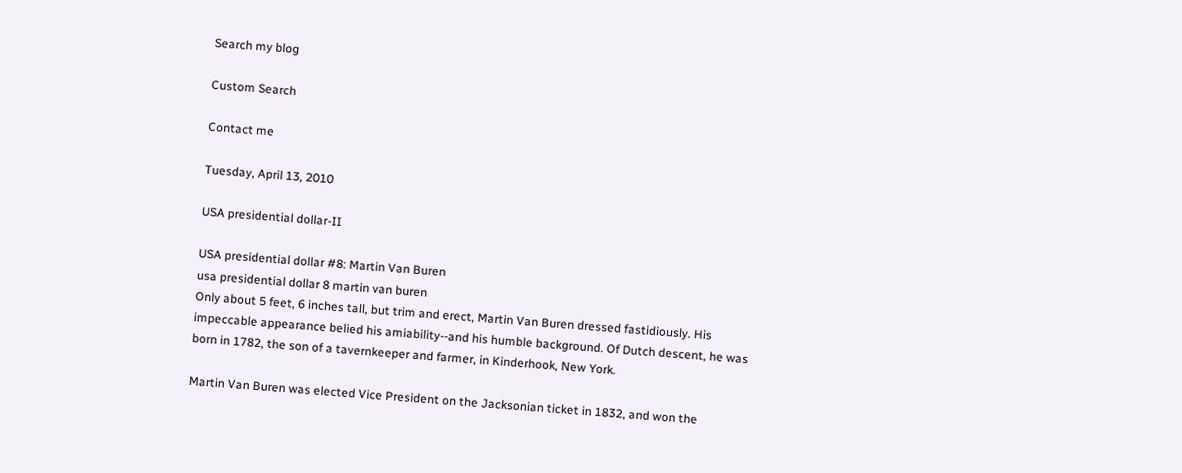Search my blog

Custom Search

Contact me

Tuesday, April 13, 2010

USA presidential dollar-II

USA presidential dollar #8: Martin Van Buren
usa presidential dollar 8 martin van buren
Only about 5 feet, 6 inches tall, but trim and erect, Martin Van Buren dressed fastidiously. His impeccable appearance belied his amiability--and his humble background. Of Dutch descent, he was born in 1782, the son of a tavernkeeper and farmer, in Kinderhook, New York.

Martin Van Buren was elected Vice President on the Jacksonian ticket in 1832, and won the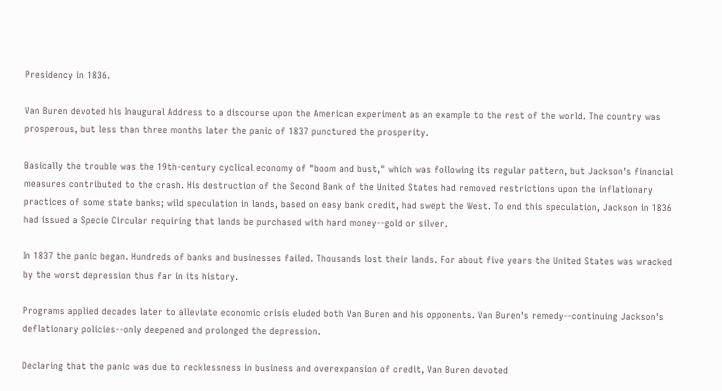Presidency in 1836.

Van Buren devoted his Inaugural Address to a discourse upon the American experiment as an example to the rest of the world. The country was prosperous, but less than three months later the panic of 1837 punctured the prosperity.

Basically the trouble was the 19th-century cyclical economy of "boom and bust," which was following its regular pattern, but Jackson's financial measures contributed to the crash. His destruction of the Second Bank of the United States had removed restrictions upon the inflationary practices of some state banks; wild speculation in lands, based on easy bank credit, had swept the West. To end this speculation, Jackson in 1836 had issued a Specie Circular requiring that lands be purchased with hard money--gold or silver.

In 1837 the panic began. Hundreds of banks and businesses failed. Thousands lost their lands. For about five years the United States was wracked by the worst depression thus far in its history.

Programs applied decades later to alleviate economic crisis eluded both Van Buren and his opponents. Van Buren's remedy--continuing Jackson's deflationary policies--only deepened and prolonged the depression.

Declaring that the panic was due to recklessness in business and overexpansion of credit, Van Buren devoted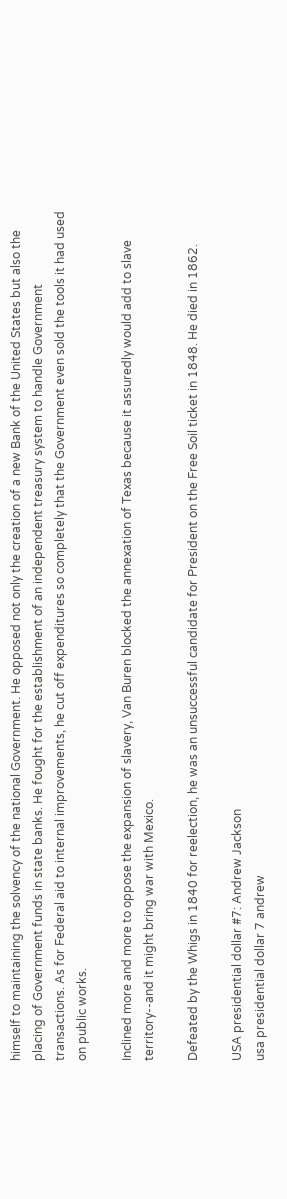himself to maintaining the solvency of the national Government. He opposed not only the creation of a new Bank of the United States but also the placing of Government funds in state banks. He fought for the establishment of an independent treasury system to handle Government transactions. As for Federal aid to internal improvements, he cut off expenditures so completely that the Government even sold the tools it had used on public works.

Inclined more and more to oppose the expansion of slavery, Van Buren blocked the annexation of Texas because it assuredly would add to slave territory--and it might bring war with Mexico.

Defeated by the Whigs in 1840 for reelection, he was an unsuccessful candidate for President on the Free Soil ticket in 1848. He died in 1862.

USA presidential dollar #7: Andrew Jackson
usa presidential dollar 7 andrew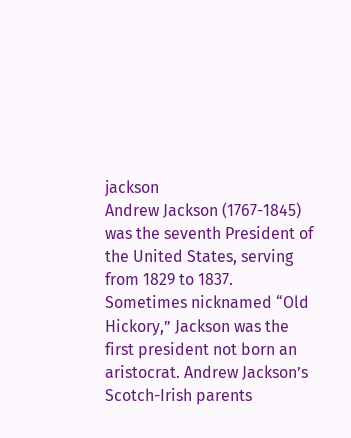jackson
Andrew Jackson (1767-1845) was the seventh President of the United States, serving from 1829 to 1837. Sometimes nicknamed “Old Hickory,” Jackson was the first president not born an aristocrat. Andrew Jackson’s Scotch-Irish parents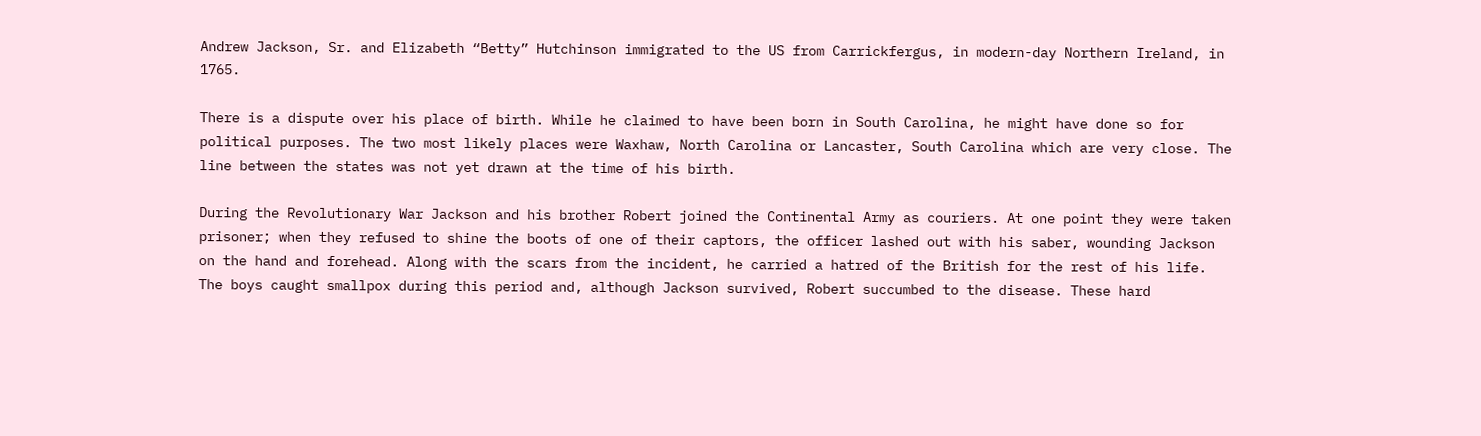Andrew Jackson, Sr. and Elizabeth “Betty” Hutchinson immigrated to the US from Carrickfergus, in modern-day Northern Ireland, in 1765.

There is a dispute over his place of birth. While he claimed to have been born in South Carolina, he might have done so for political purposes. The two most likely places were Waxhaw, North Carolina or Lancaster, South Carolina which are very close. The line between the states was not yet drawn at the time of his birth.

During the Revolutionary War Jackson and his brother Robert joined the Continental Army as couriers. At one point they were taken prisoner; when they refused to shine the boots of one of their captors, the officer lashed out with his saber, wounding Jackson on the hand and forehead. Along with the scars from the incident, he carried a hatred of the British for the rest of his life. The boys caught smallpox during this period and, although Jackson survived, Robert succumbed to the disease. These hard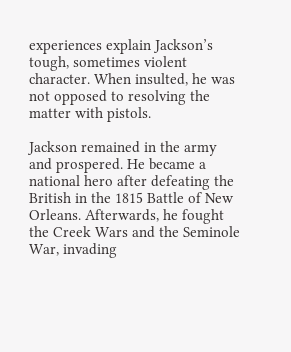experiences explain Jackson’s tough, sometimes violent character. When insulted, he was not opposed to resolving the matter with pistols.

Jackson remained in the army and prospered. He became a national hero after defeating the British in the 1815 Battle of New Orleans. Afterwards, he fought the Creek Wars and the Seminole War, invading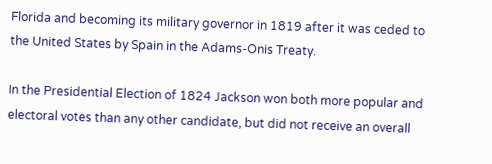Florida and becoming its military governor in 1819 after it was ceded to the United States by Spain in the Adams-Onis Treaty.

In the Presidential Election of 1824 Jackson won both more popular and electoral votes than any other candidate, but did not receive an overall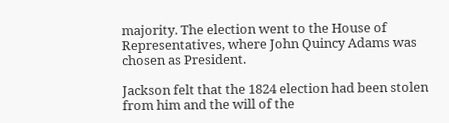majority. The election went to the House of Representatives, where John Quincy Adams was chosen as President.

Jackson felt that the 1824 election had been stolen from him and the will of the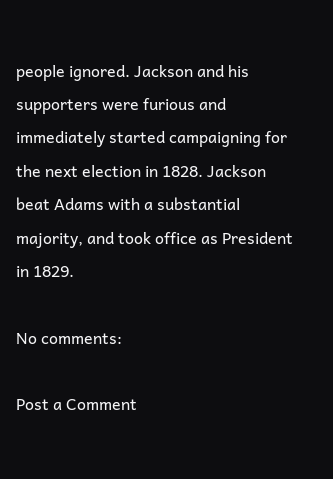people ignored. Jackson and his supporters were furious and immediately started campaigning for the next election in 1828. Jackson beat Adams with a substantial majority, and took office as President in 1829.

No comments:

Post a Comment